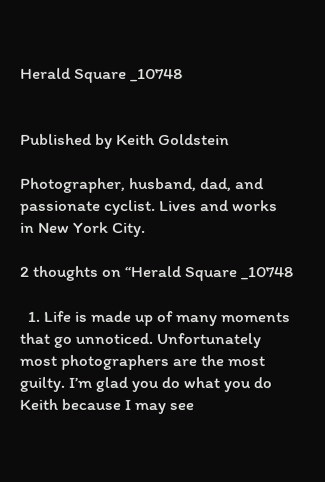Herald Square _10748


Published by Keith Goldstein

Photographer, husband, dad, and passionate cyclist. Lives and works in New York City.

2 thoughts on “Herald Square _10748

  1. Life is made up of many moments that go unnoticed. Unfortunately most photographers are the most guilty. I’m glad you do what you do Keith because I may see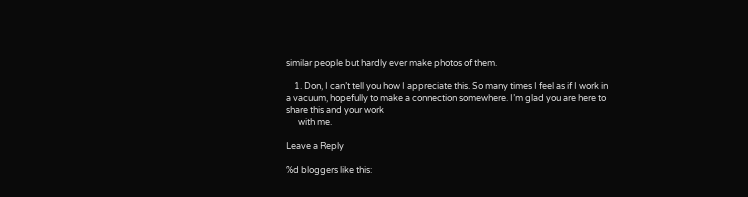similar people but hardly ever make photos of them.

    1. Don, I can’t tell you how I appreciate this. So many times I feel as if I work in a vacuum, hopefully to make a connection somewhere. I’m glad you are here to share this and your work
      with me.

Leave a Reply

%d bloggers like this: